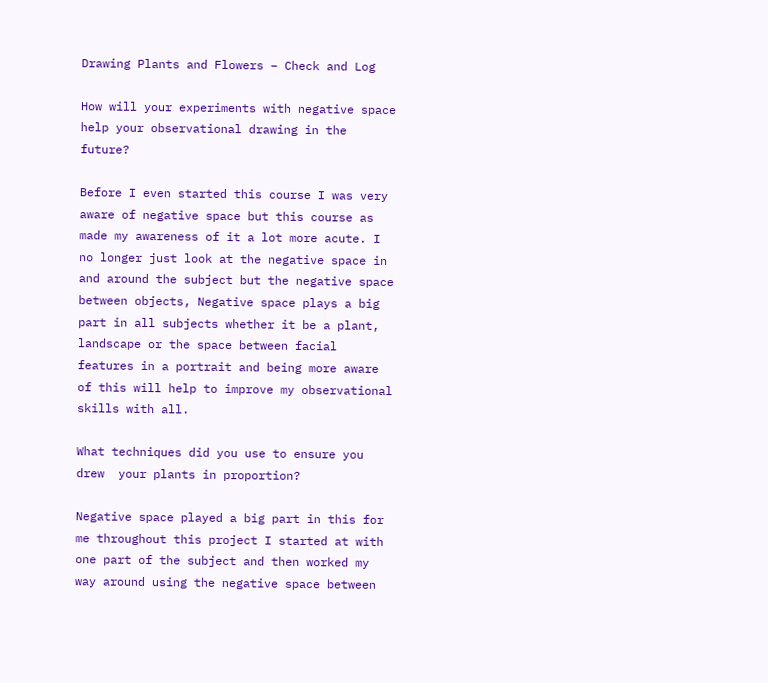Drawing Plants and Flowers – Check and Log

How will your experiments with negative space help your observational drawing in the future?

Before I even started this course I was very aware of negative space but this course as made my awareness of it a lot more acute. I no longer just look at the negative space in and around the subject but the negative space between objects, Negative space plays a big part in all subjects whether it be a plant, landscape or the space between facial features in a portrait and being more aware of this will help to improve my observational skills with all.

What techniques did you use to ensure you drew  your plants in proportion?

Negative space played a big part in this for me throughout this project I started at with one part of the subject and then worked my way around using the negative space between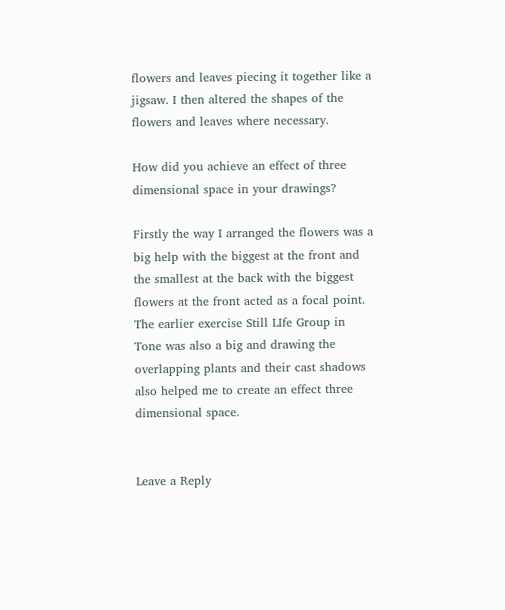flowers and leaves piecing it together like a jigsaw. I then altered the shapes of the flowers and leaves where necessary.

How did you achieve an effect of three dimensional space in your drawings?

Firstly the way I arranged the flowers was a big help with the biggest at the front and the smallest at the back with the biggest flowers at the front acted as a focal point. The earlier exercise Still LIfe Group in Tone was also a big and drawing the overlapping plants and their cast shadows also helped me to create an effect three dimensional space.


Leave a Reply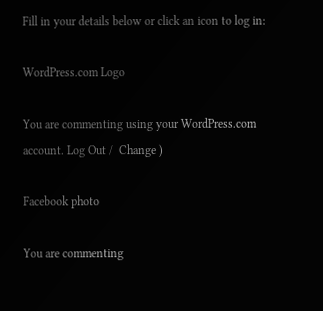Fill in your details below or click an icon to log in:

WordPress.com Logo

You are commenting using your WordPress.com account. Log Out /  Change )

Facebook photo

You are commenting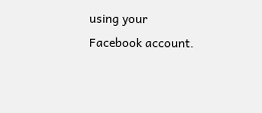using your Facebook account.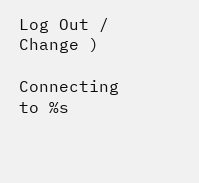Log Out /  Change )

Connecting to %s